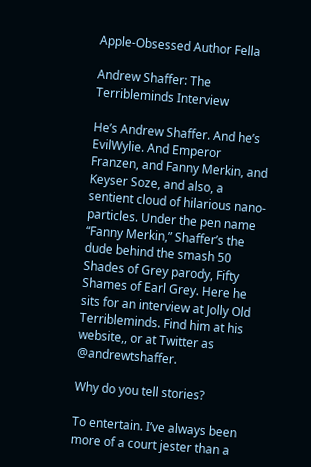Apple-Obsessed Author Fella

Andrew Shaffer: The Terribleminds Interview

He’s Andrew Shaffer. And he’s EvilWylie. And Emperor Franzen, and Fanny Merkin, and Keyser Soze, and also, a sentient cloud of hilarious nano-particles. Under the pen name “Fanny Merkin,” Shaffer’s the dude behind the smash 50 Shades of Grey parody, Fifty Shames of Earl Grey. Here he sits for an interview at Jolly Old Terribleminds. Find him at his website,, or at Twitter as @andrewtshaffer.

Why do you tell stories?

To entertain. I’ve always been more of a court jester than a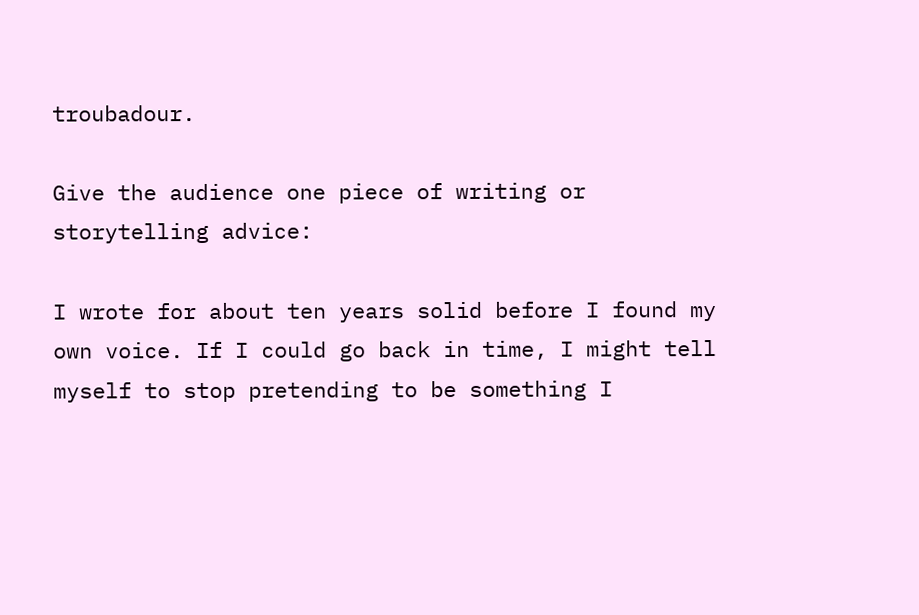troubadour.

Give the audience one piece of writing or storytelling advice:

I wrote for about ten years solid before I found my own voice. If I could go back in time, I might tell myself to stop pretending to be something I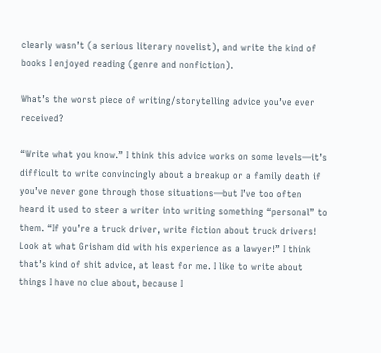clearly wasn’t (a serious literary novelist), and write the kind of books I enjoyed reading (genre and nonfiction).

What’s the worst piece of writing/storytelling advice you’ve ever received?

“Write what you know.” I think this advice works on some levels—it’s difficult to write convincingly about a breakup or a family death if you’ve never gone through those situations—but I’ve too often heard it used to steer a writer into writing something “personal” to them. “If you’re a truck driver, write fiction about truck drivers! Look at what Grisham did with his experience as a lawyer!” I think that’s kind of shit advice, at least for me. I like to write about things I have no clue about, because I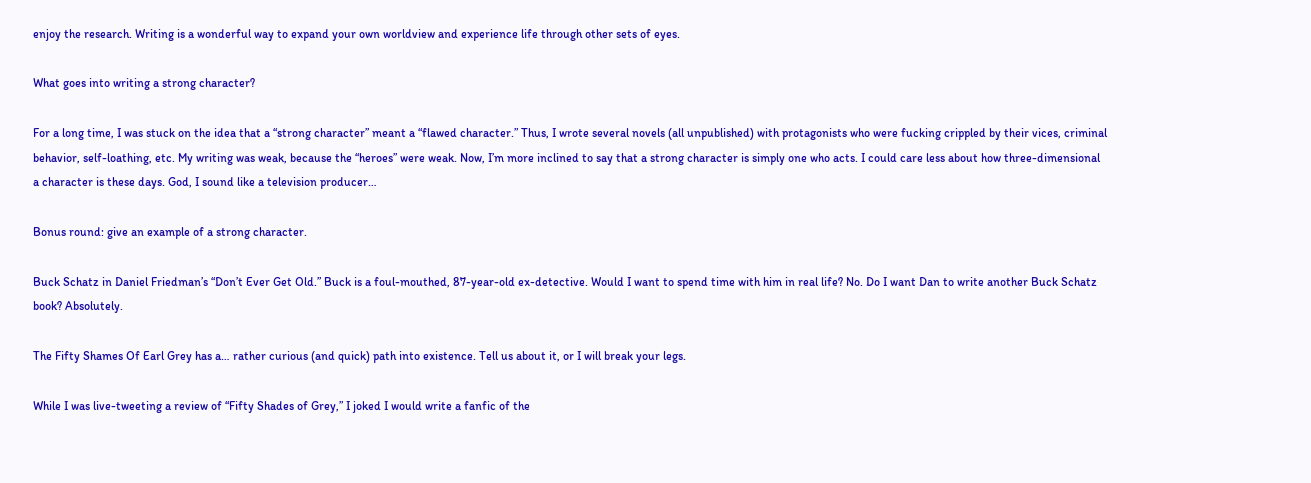enjoy the research. Writing is a wonderful way to expand your own worldview and experience life through other sets of eyes.

What goes into writing a strong character?

For a long time, I was stuck on the idea that a “strong character” meant a “flawed character.” Thus, I wrote several novels (all unpublished) with protagonists who were fucking crippled by their vices, criminal behavior, self-loathing, etc. My writing was weak, because the “heroes” were weak. Now, I’m more inclined to say that a strong character is simply one who acts. I could care less about how three-dimensional a character is these days. God, I sound like a television producer…

Bonus round: give an example of a strong character.

Buck Schatz in Daniel Friedman’s “Don’t Ever Get Old.” Buck is a foul-mouthed, 87-year-old ex-detective. Would I want to spend time with him in real life? No. Do I want Dan to write another Buck Schatz book? Absolutely.

The Fifty Shames Of Earl Grey has a… rather curious (and quick) path into existence. Tell us about it, or I will break your legs.

While I was live-tweeting a review of “Fifty Shades of Grey,” I joked I would write a fanfic of the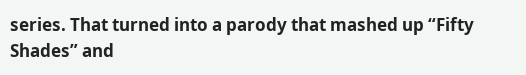series. That turned into a parody that mashed up “Fifty Shades” and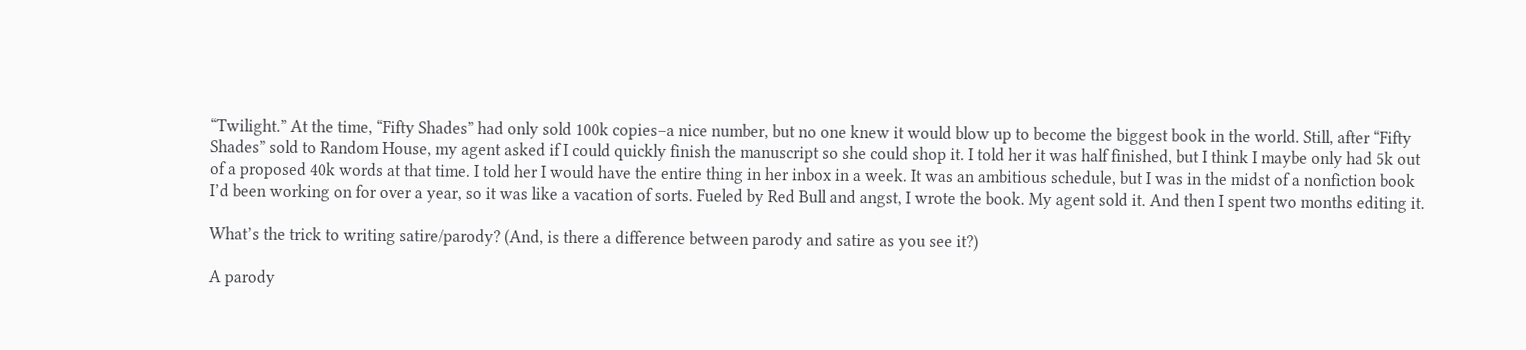“Twilight.” At the time, “Fifty Shades” had only sold 100k copies–a nice number, but no one knew it would blow up to become the biggest book in the world. Still, after “Fifty Shades” sold to Random House, my agent asked if I could quickly finish the manuscript so she could shop it. I told her it was half finished, but I think I maybe only had 5k out of a proposed 40k words at that time. I told her I would have the entire thing in her inbox in a week. It was an ambitious schedule, but I was in the midst of a nonfiction book I’d been working on for over a year, so it was like a vacation of sorts. Fueled by Red Bull and angst, I wrote the book. My agent sold it. And then I spent two months editing it.

What’s the trick to writing satire/parody? (And, is there a difference between parody and satire as you see it?)

A parody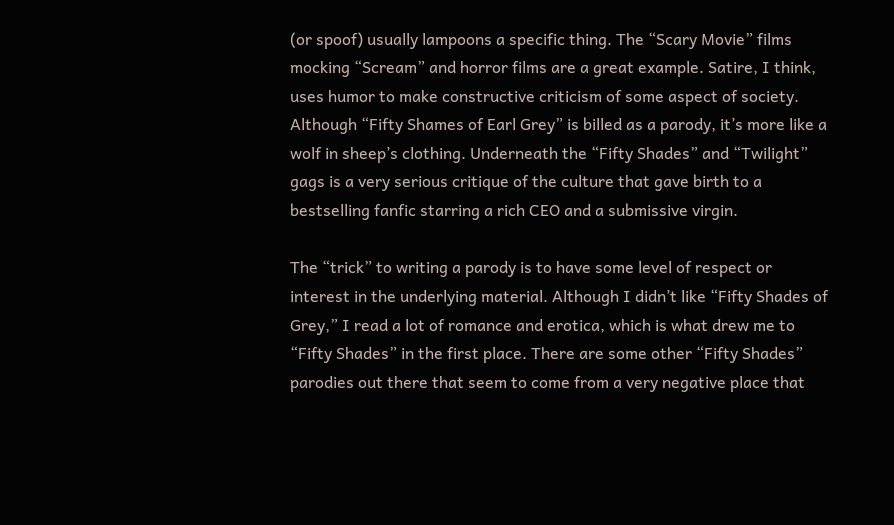(or spoof) usually lampoons a specific thing. The “Scary Movie” films mocking “Scream” and horror films are a great example. Satire, I think, uses humor to make constructive criticism of some aspect of society. Although “Fifty Shames of Earl Grey” is billed as a parody, it’s more like a wolf in sheep’s clothing. Underneath the “Fifty Shades” and “Twilight” gags is a very serious critique of the culture that gave birth to a bestselling fanfic starring a rich CEO and a submissive virgin.

The “trick” to writing a parody is to have some level of respect or interest in the underlying material. Although I didn’t like “Fifty Shades of Grey,” I read a lot of romance and erotica, which is what drew me to “Fifty Shades” in the first place. There are some other “Fifty Shades” parodies out there that seem to come from a very negative place that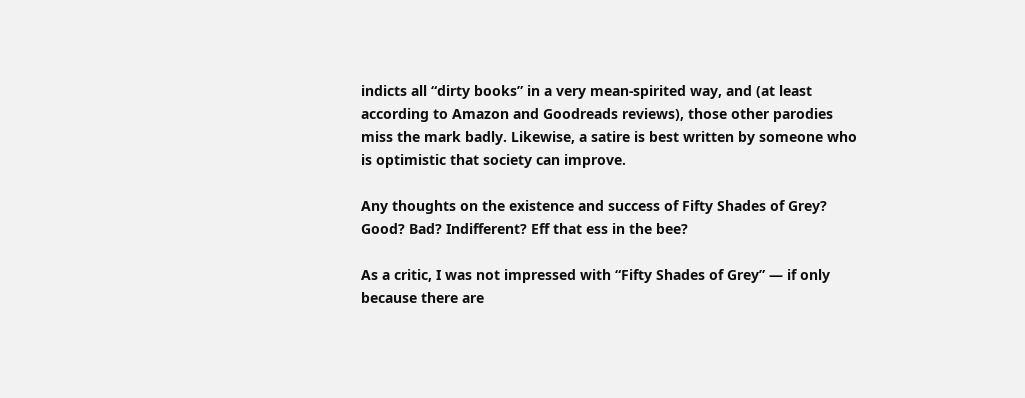indicts all “dirty books” in a very mean-spirited way, and (at least according to Amazon and Goodreads reviews), those other parodies miss the mark badly. Likewise, a satire is best written by someone who is optimistic that society can improve.

Any thoughts on the existence and success of Fifty Shades of Grey? Good? Bad? Indifferent? Eff that ess in the bee?

As a critic, I was not impressed with “Fifty Shades of Grey” — if only because there are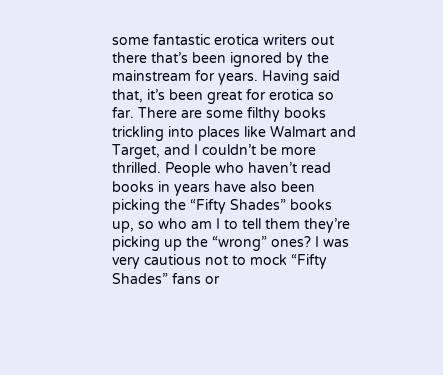some fantastic erotica writers out there that’s been ignored by the mainstream for years. Having said that, it’s been great for erotica so far. There are some filthy books trickling into places like Walmart and Target, and I couldn’t be more thrilled. People who haven’t read books in years have also been picking the “Fifty Shades” books up, so who am I to tell them they’re picking up the “wrong” ones? I was very cautious not to mock “Fifty Shades” fans or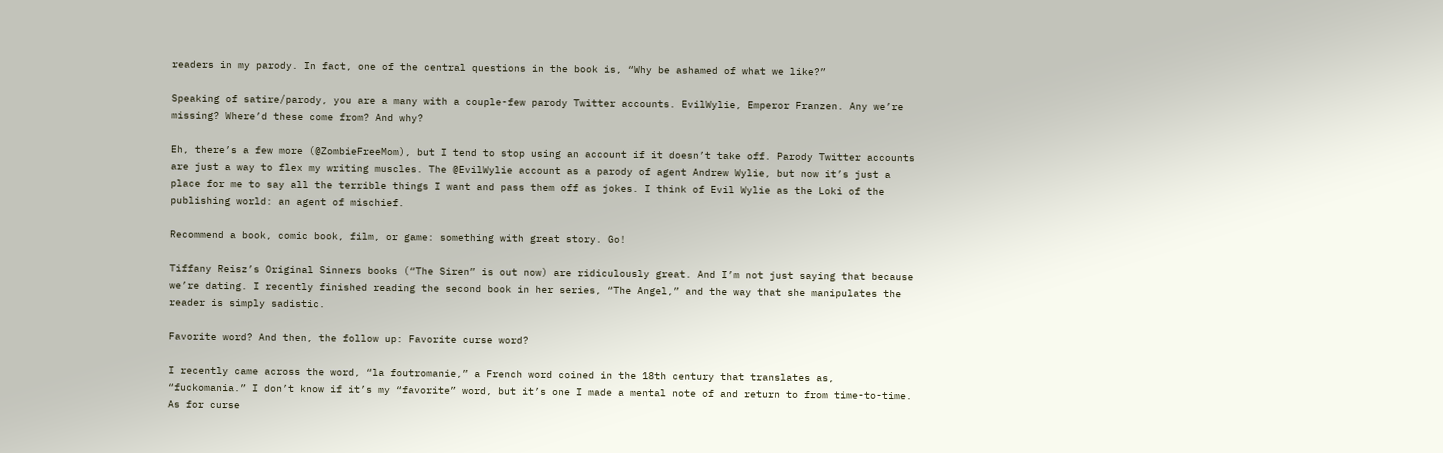readers in my parody. In fact, one of the central questions in the book is, “Why be ashamed of what we like?”

Speaking of satire/parody, you are a many with a couple-few parody Twitter accounts. EvilWylie, Emperor Franzen. Any we’re missing? Where’d these come from? And why?

Eh, there’s a few more (@ZombieFreeMom), but I tend to stop using an account if it doesn’t take off. Parody Twitter accounts are just a way to flex my writing muscles. The @EvilWylie account as a parody of agent Andrew Wylie, but now it’s just a place for me to say all the terrible things I want and pass them off as jokes. I think of Evil Wylie as the Loki of the publishing world: an agent of mischief.

Recommend a book, comic book, film, or game: something with great story. Go!

Tiffany Reisz’s Original Sinners books (“The Siren” is out now) are ridiculously great. And I’m not just saying that because we’re dating. I recently finished reading the second book in her series, “The Angel,” and the way that she manipulates the reader is simply sadistic.

Favorite word? And then, the follow up: Favorite curse word?

I recently came across the word, “la foutromanie,” a French word coined in the 18th century that translates as, “fuckomania.” I don’t know if it’s my “favorite” word, but it’s one I made a mental note of and return to from time-to-time. As for curse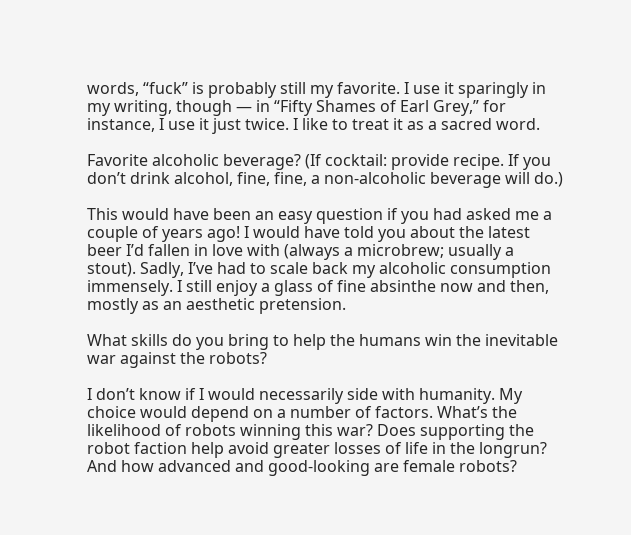words, “fuck” is probably still my favorite. I use it sparingly in my writing, though — in “Fifty Shames of Earl Grey,” for instance, I use it just twice. I like to treat it as a sacred word.

Favorite alcoholic beverage? (If cocktail: provide recipe. If you don’t drink alcohol, fine, fine, a non-alcoholic beverage will do.)

This would have been an easy question if you had asked me a couple of years ago! I would have told you about the latest beer I’d fallen in love with (always a microbrew; usually a stout). Sadly, I’ve had to scale back my alcoholic consumption immensely. I still enjoy a glass of fine absinthe now and then, mostly as an aesthetic pretension.

What skills do you bring to help the humans win the inevitable war against the robots?

I don’t know if I would necessarily side with humanity. My choice would depend on a number of factors. What’s the likelihood of robots winning this war? Does supporting the robot faction help avoid greater losses of life in the longrun? And how advanced and good-looking are female robots?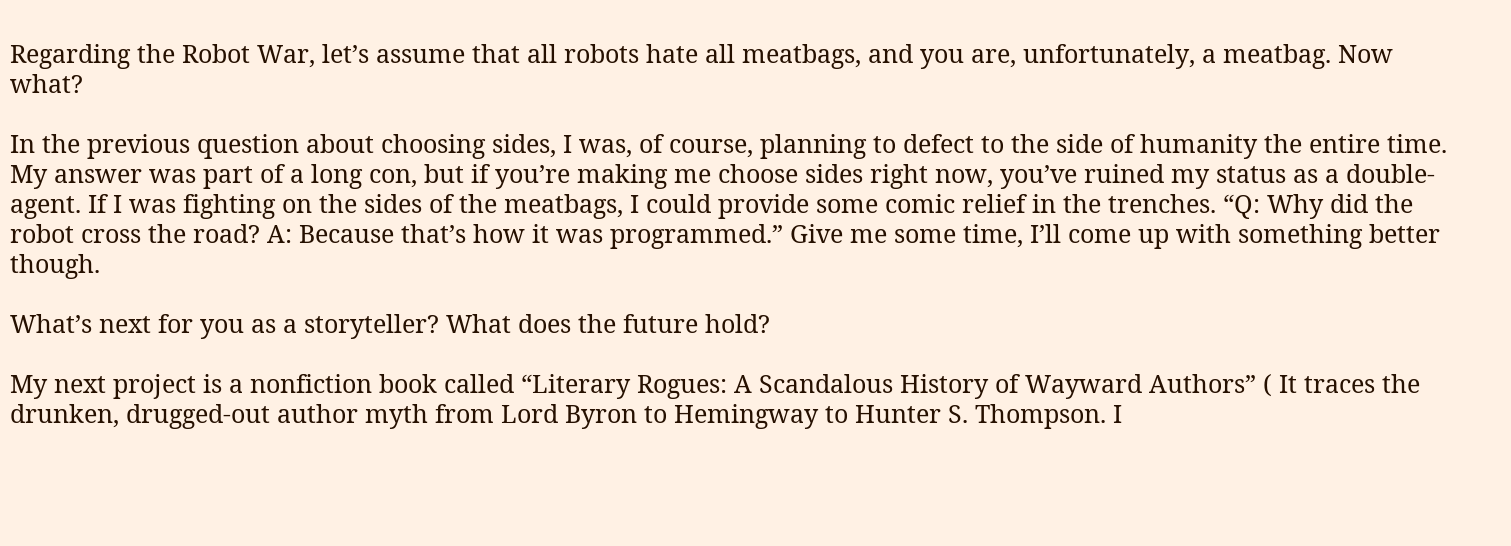Regarding the Robot War, let’s assume that all robots hate all meatbags, and you are, unfortunately, a meatbag. Now what?

In the previous question about choosing sides, I was, of course, planning to defect to the side of humanity the entire time. My answer was part of a long con, but if you’re making me choose sides right now, you’ve ruined my status as a double-agent. If I was fighting on the sides of the meatbags, I could provide some comic relief in the trenches. “Q: Why did the robot cross the road? A: Because that’s how it was programmed.” Give me some time, I’ll come up with something better though.

What’s next for you as a storyteller? What does the future hold?

My next project is a nonfiction book called “Literary Rogues: A Scandalous History of Wayward Authors” ( It traces the drunken, drugged-out author myth from Lord Byron to Hemingway to Hunter S. Thompson. I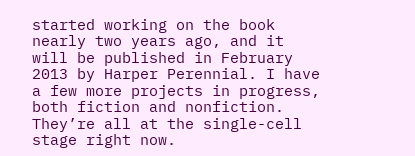started working on the book nearly two years ago, and it will be published in February 2013 by Harper Perennial. I have a few more projects in progress, both fiction and nonfiction. They’re all at the single-cell stage right now.